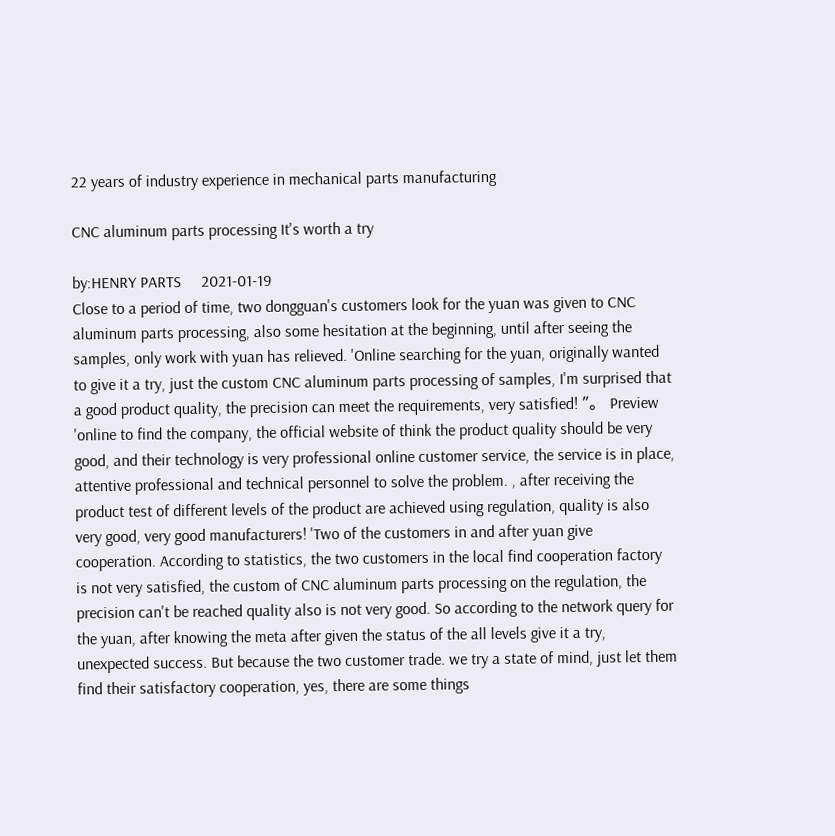22 years of industry experience in mechanical parts manufacturing

CNC aluminum parts processing It's worth a try

by:HENRY PARTS     2021-01-19
Close to a period of time, two dongguan's customers look for the yuan was given to CNC aluminum parts processing, also some hesitation at the beginning, until after seeing the samples, only work with yuan has relieved. 'Online searching for the yuan, originally wanted to give it a try, just the custom CNC aluminum parts processing of samples, I'm surprised that a good product quality, the precision can meet the requirements, very satisfied! ”。 Preview 'online to find the company, the official website of think the product quality should be very good, and their technology is very professional online customer service, the service is in place, attentive professional and technical personnel to solve the problem. , after receiving the product test of different levels of the product are achieved using regulation, quality is also very good, very good manufacturers! 'Two of the customers in and after yuan give cooperation. According to statistics, the two customers in the local find cooperation factory is not very satisfied, the custom of CNC aluminum parts processing on the regulation, the precision can't be reached quality also is not very good. So according to the network query for the yuan, after knowing the meta after given the status of the all levels give it a try, unexpected success. But because the two customer trade. we try a state of mind, just let them find their satisfactory cooperation, yes, there are some things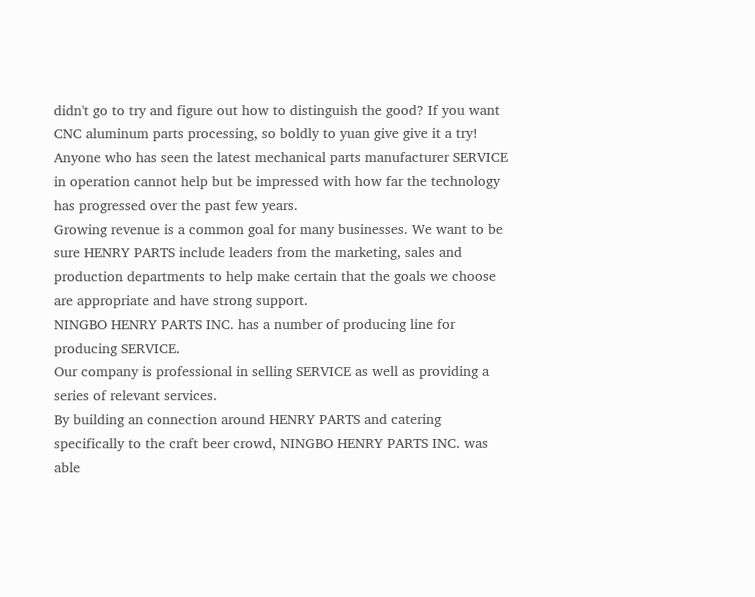didn't go to try and figure out how to distinguish the good? If you want CNC aluminum parts processing, so boldly to yuan give give it a try!
Anyone who has seen the latest mechanical parts manufacturer SERVICE in operation cannot help but be impressed with how far the technology has progressed over the past few years.
Growing revenue is a common goal for many businesses. We want to be sure HENRY PARTS include leaders from the marketing, sales and production departments to help make certain that the goals we choose are appropriate and have strong support.
NINGBO HENRY PARTS INC. has a number of producing line for producing SERVICE.
Our company is professional in selling SERVICE as well as providing a series of relevant services.
By building an connection around HENRY PARTS and catering specifically to the craft beer crowd, NINGBO HENRY PARTS INC. was able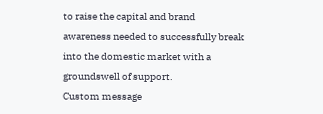to raise the capital and brand awareness needed to successfully break into the domestic market with a groundswell of support.
Custom message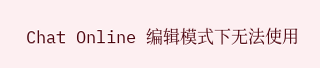Chat Online 编辑模式下无法使用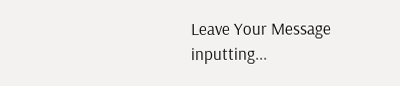Leave Your Message inputting...